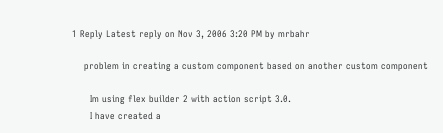1 Reply Latest reply on Nov 3, 2006 3:20 PM by mrbahr

    problem in creating a custom component based on another custom component

      Im using flex builder 2 with action script 3.0.
      I have created a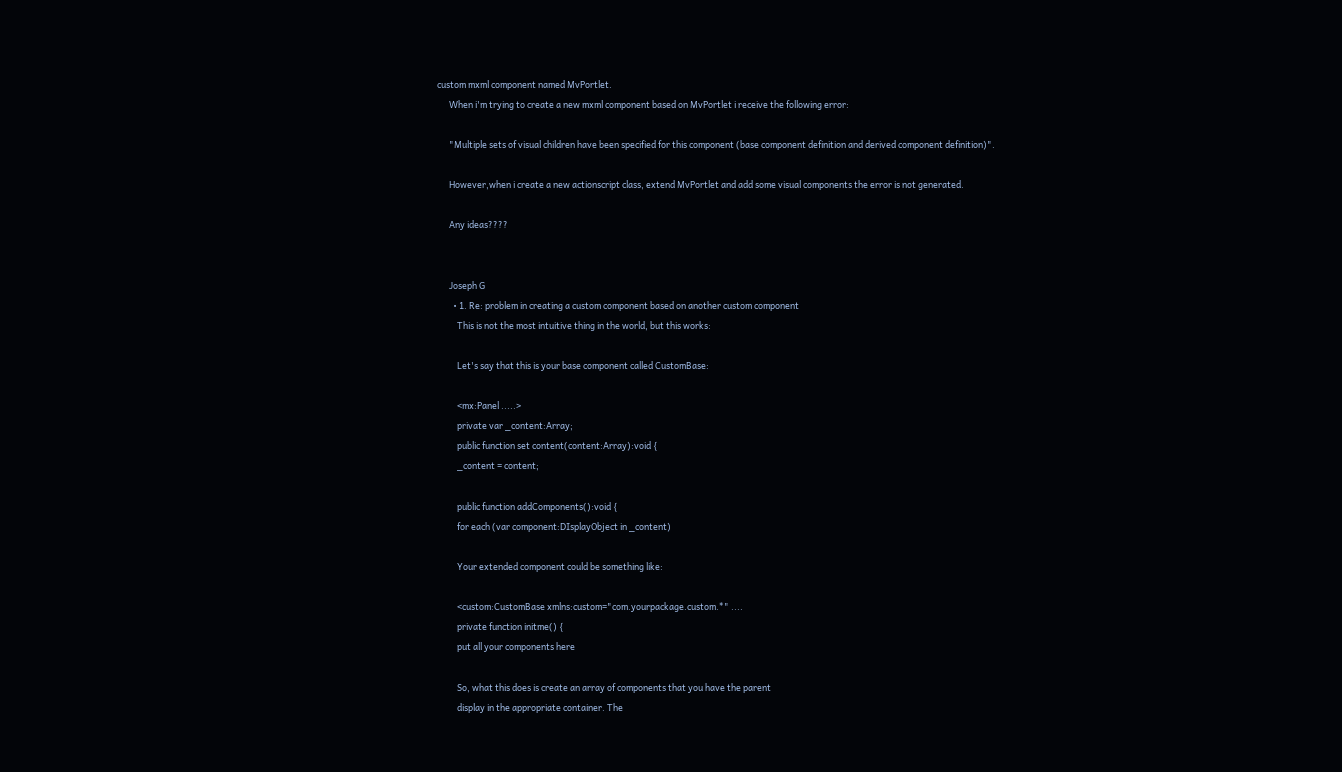custom mxml component named MvPortlet.
      When i'm trying to create a new mxml component based on MvPortlet i receive the following error:

      "Multiple sets of visual children have been specified for this component (base component definition and derived component definition)".

      However,when i create a new actionscript class, extend MvPortlet and add some visual components the error is not generated.

      Any ideas????


      Joseph G
        • 1. Re: problem in creating a custom component based on another custom component
          This is not the most intuitive thing in the world, but this works:

          Let's say that this is your base component called CustomBase:

          <mx:Panel .....>
          private var _content:Array;
          public function set content(content:Array):void {
          _content = content;

          public function addComponents():void {
          for each (var component:DIsplayObject in _content)

          Your extended component could be something like:

          <custom:CustomBase xmlns:custom="com.yourpackage.custom.*" ....
          private function initme() {
          put all your components here

          So, what this does is create an array of components that you have the parent
          display in the appropriate container. The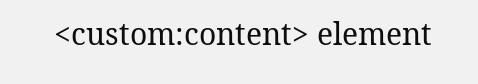<custom:content> element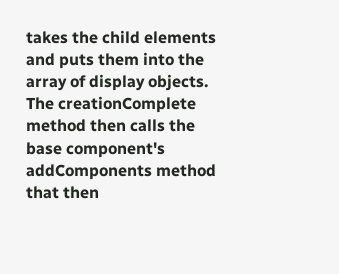takes the child elements and puts them into the array of display objects. The creationComplete method then calls the base component's addComponents method that then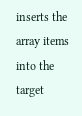inserts the array items into the target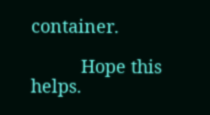container.

          Hope this helps.